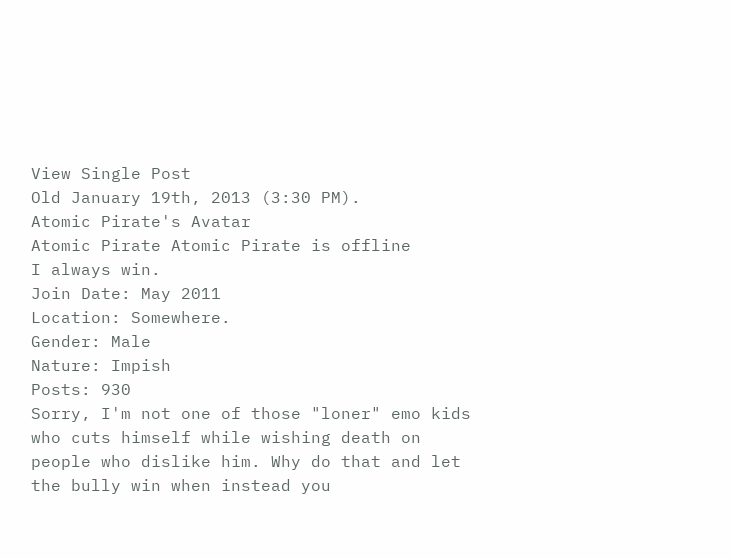View Single Post
Old January 19th, 2013 (3:30 PM).
Atomic Pirate's Avatar
Atomic Pirate Atomic Pirate is offline
I always win.
Join Date: May 2011
Location: Somewhere.
Gender: Male
Nature: Impish
Posts: 930
Sorry, I'm not one of those "loner" emo kids who cuts himself while wishing death on people who dislike him. Why do that and let the bully win when instead you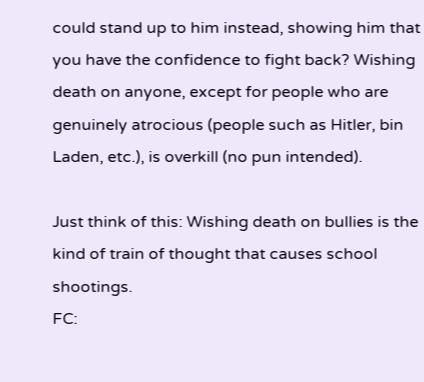could stand up to him instead, showing him that you have the confidence to fight back? Wishing death on anyone, except for people who are genuinely atrocious (people such as Hitler, bin Laden, etc.), is overkill (no pun intended).

Just think of this: Wishing death on bullies is the kind of train of thought that causes school shootings.
FC: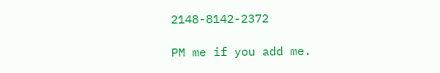2148-8142-2372

PM me if you add me.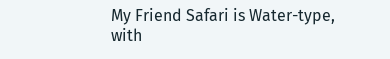My Friend Safari is Water-type, with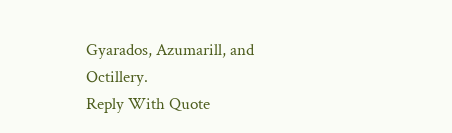Gyarados, Azumarill, and Octillery.
Reply With Quote